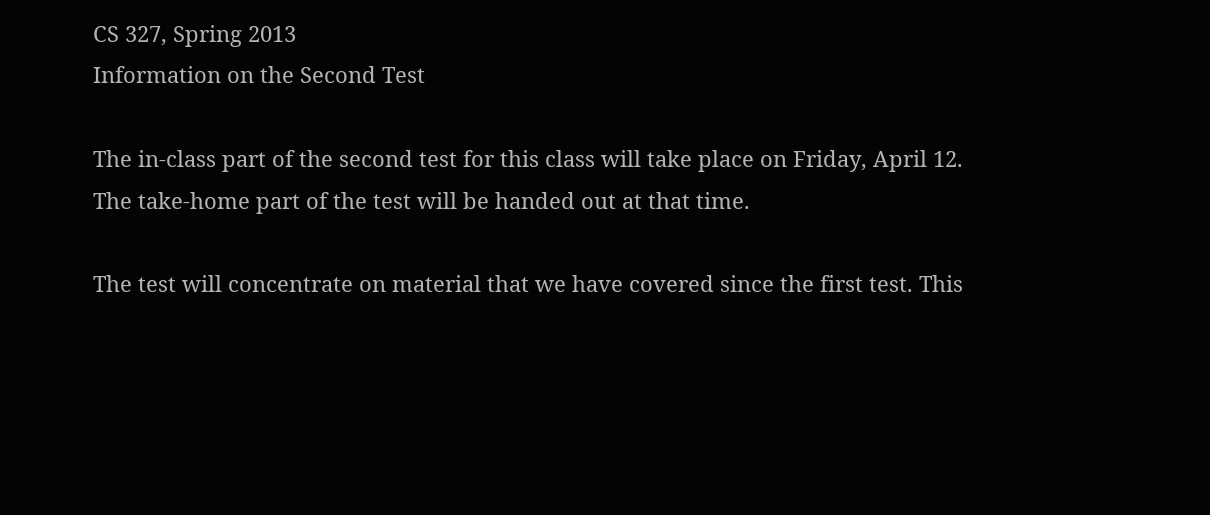CS 327, Spring 2013
Information on the Second Test

The in-class part of the second test for this class will take place on Friday, April 12. The take-home part of the test will be handed out at that time.

The test will concentrate on material that we have covered since the first test. This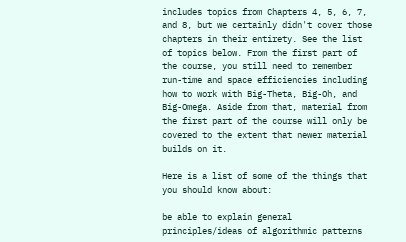includes topics from Chapters 4, 5, 6, 7, and 8, but we certainly didn't cover those chapters in their entirety. See the list of topics below. From the first part of the course, you still need to remember run-time and space efficiencies including how to work with Big-Theta, Big-Oh, and Big-Omega. Aside from that, material from the first part of the course will only be covered to the extent that newer material builds on it.

Here is a list of some of the things that you should know about:

be able to explain general principles/ideas of algorithmic patterns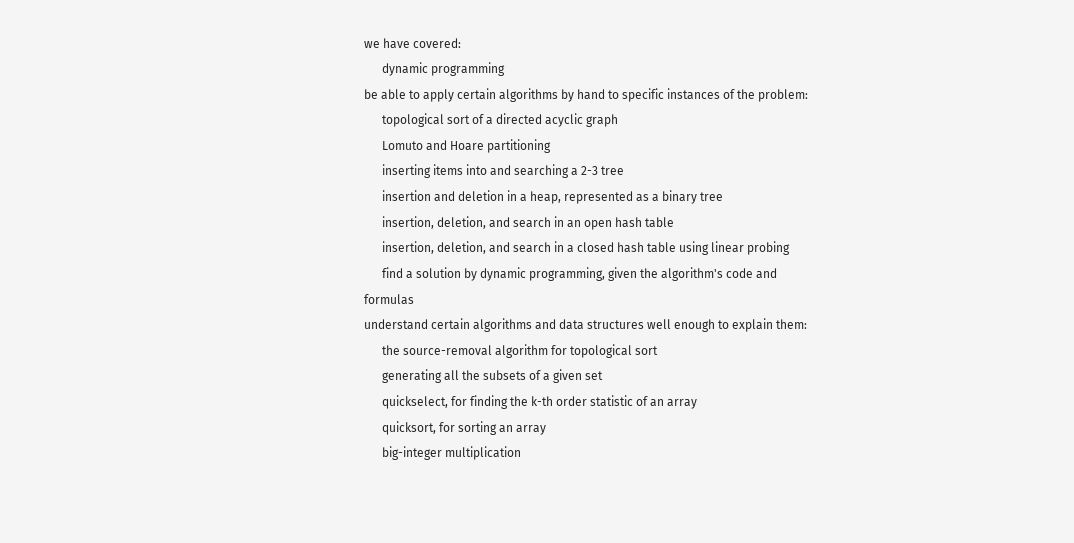we have covered:
      dynamic programming
be able to apply certain algorithms by hand to specific instances of the problem:
      topological sort of a directed acyclic graph
      Lomuto and Hoare partitioning
      inserting items into and searching a 2-3 tree
      insertion and deletion in a heap, represented as a binary tree
      insertion, deletion, and search in an open hash table
      insertion, deletion, and search in a closed hash table using linear probing
      find a solution by dynamic programming, given the algorithm's code and formulas
understand certain algorithms and data structures well enough to explain them:
      the source-removal algorithm for topological sort
      generating all the subsets of a given set
      quickselect, for finding the k-th order statistic of an array
      quicksort, for sorting an array
      big-integer multiplication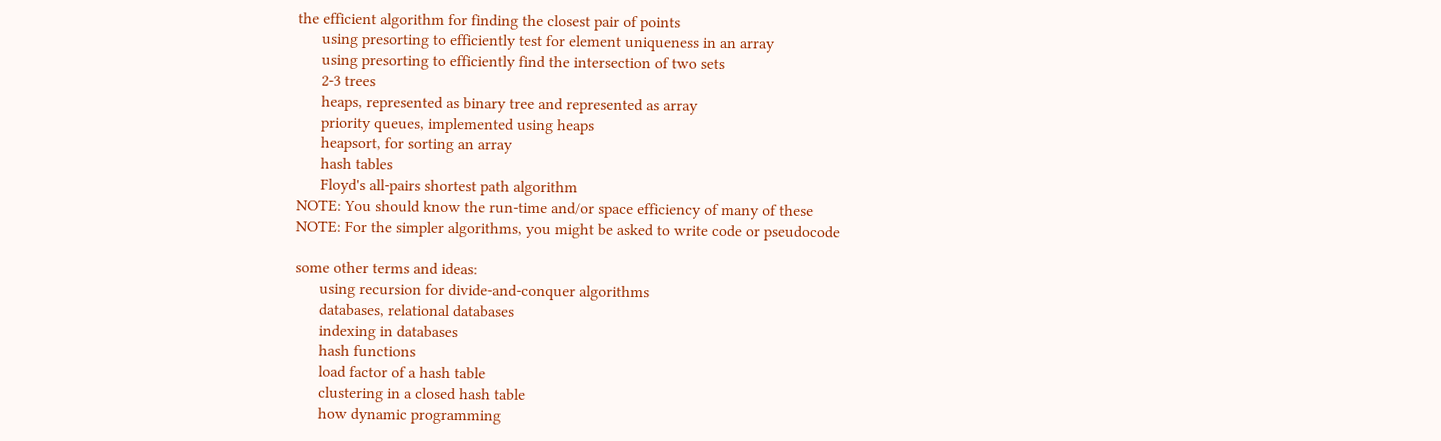the efficient algorithm for finding the closest pair of points
      using presorting to efficiently test for element uniqueness in an array
      using presorting to efficiently find the intersection of two sets
      2-3 trees
      heaps, represented as binary tree and represented as array
      priority queues, implemented using heaps
      heapsort, for sorting an array
      hash tables
      Floyd's all-pairs shortest path algorithm
NOTE: You should know the run-time and/or space efficiency of many of these
NOTE: For the simpler algorithms, you might be asked to write code or pseudocode

some other terms and ideas:
      using recursion for divide-and-conquer algorithms
      databases, relational databases
      indexing in databases
      hash functions
      load factor of a hash table
      clustering in a closed hash table
      how dynamic programming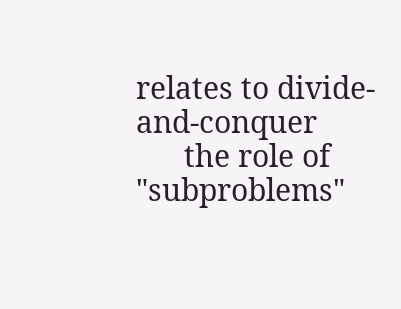relates to divide-and-conquer
      the role of "subproblems"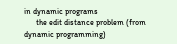in dynamic programs
      the edit distance problem (from dynamic programming)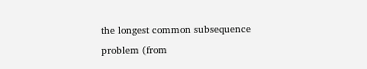the longest common subsequence problem (from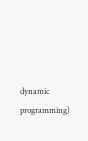dynamic programming)